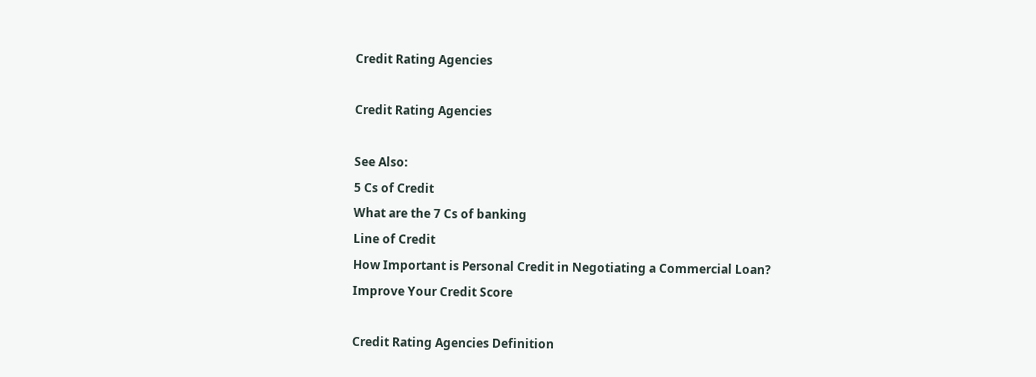Credit Rating Agencies

Credit Rating Agencies

See Also:
5 Cs of Credit
What are the 7 Cs of banking
Line of Credit
How Important is Personal Credit in Negotiating a Commercial Loan?
Improve Your Credit Score

Credit Rating Agencies Definition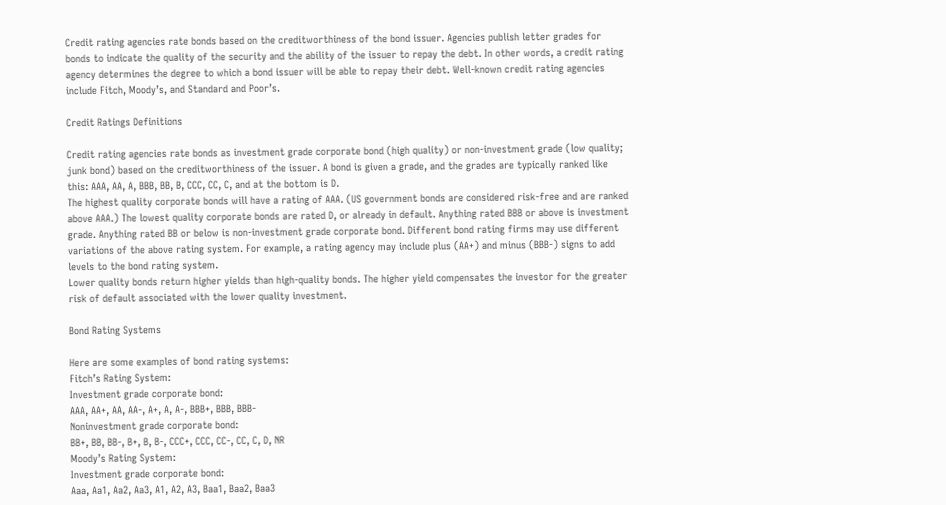Credit rating agencies rate bonds based on the creditworthiness of the bond issuer. Agencies publish letter grades for bonds to indicate the quality of the security and the ability of the issuer to repay the debt. In other words, a credit rating agency determines the degree to which a bond issuer will be able to repay their debt. Well-known credit rating agencies include Fitch, Moody’s, and Standard and Poor’s.

Credit Ratings Definitions

Credit rating agencies rate bonds as investment grade corporate bond (high quality) or non-investment grade (low quality; junk bond) based on the creditworthiness of the issuer. A bond is given a grade, and the grades are typically ranked like this: AAA, AA, A, BBB, BB, B, CCC, CC, C, and at the bottom is D.
The highest quality corporate bonds will have a rating of AAA. (US government bonds are considered risk-free and are ranked above AAA.) The lowest quality corporate bonds are rated D, or already in default. Anything rated BBB or above is investment grade. Anything rated BB or below is non-investment grade corporate bond. Different bond rating firms may use different variations of the above rating system. For example, a rating agency may include plus (AA+) and minus (BBB-) signs to add levels to the bond rating system.
Lower quality bonds return higher yields than high-quality bonds. The higher yield compensates the investor for the greater risk of default associated with the lower quality investment.

Bond Rating Systems

Here are some examples of bond rating systems:
Fitch’s Rating System:
Investment grade corporate bond:
AAA, AA+, AA, AA-, A+, A, A-, BBB+, BBB, BBB-
Noninvestment grade corporate bond:
BB+, BB, BB-, B+, B, B-, CCC+, CCC, CC-, CC, C, D, NR
Moody’s Rating System:
Investment grade corporate bond:
Aaa, Aa1, Aa2, Aa3, A1, A2, A3, Baa1, Baa2, Baa3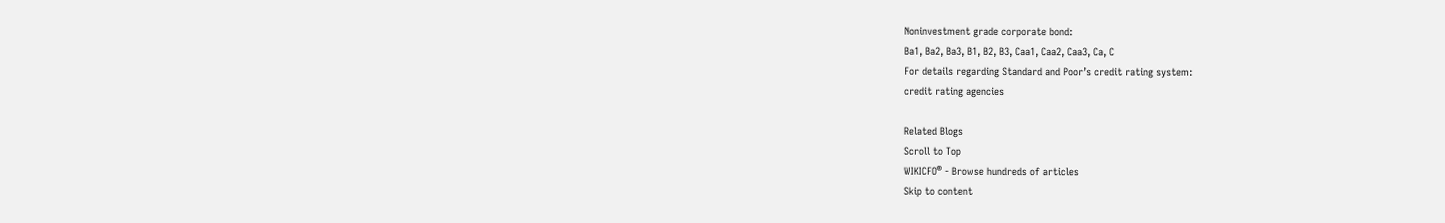Noninvestment grade corporate bond:
Ba1, Ba2, Ba3, B1, B2, B3, Caa1, Caa2, Caa3, Ca, C
For details regarding Standard and Poor’s credit rating system:
credit rating agencies

Related Blogs
Scroll to Top
WIKICFO® - Browse hundreds of articles
Skip to content